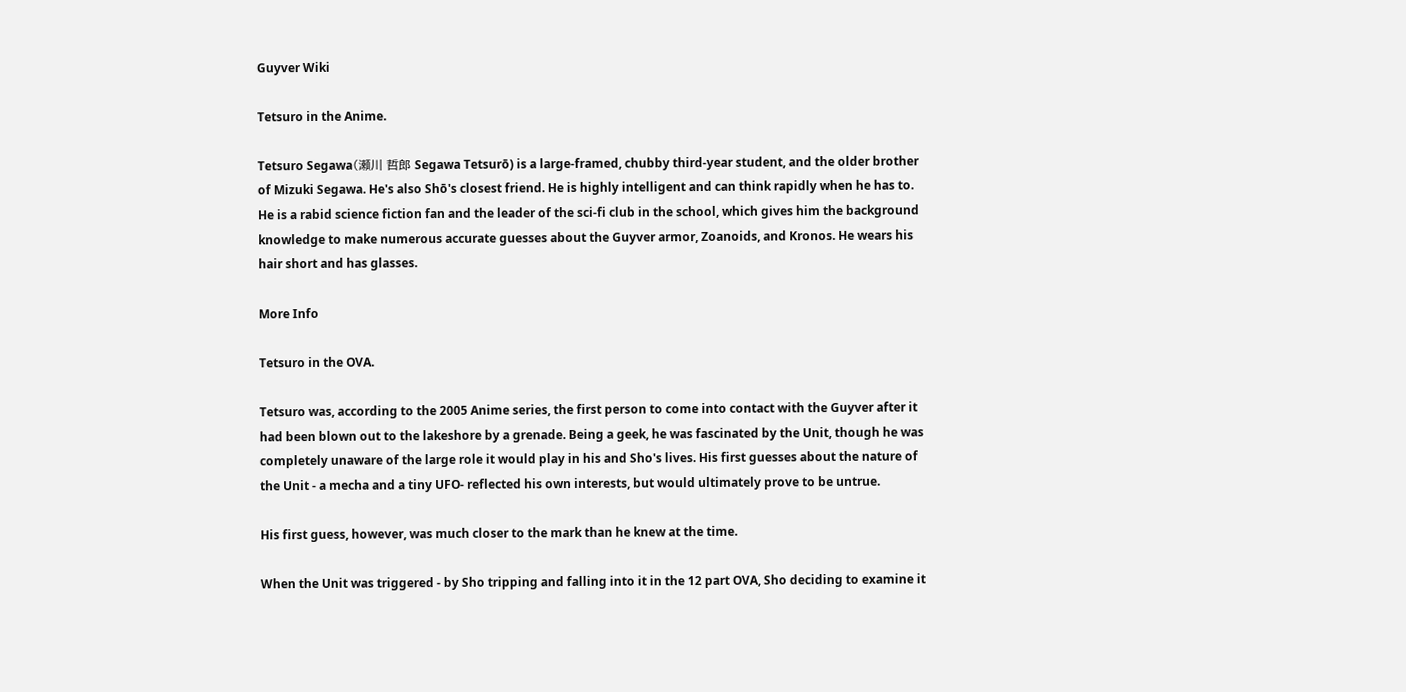Guyver Wiki

Tetsuro in the Anime.

Tetsuro Segawa(瀬川 哲郎 Segawa Tetsurō) is a large-framed, chubby third-year student, and the older brother of Mizuki Segawa. He's also Shō's closest friend. He is highly intelligent and can think rapidly when he has to. He is a rabid science fiction fan and the leader of the sci-fi club in the school, which gives him the background knowledge to make numerous accurate guesses about the Guyver armor, Zoanoids, and Kronos. He wears his hair short and has glasses.

More Info

Tetsuro in the OVA.

Tetsuro was, according to the 2005 Anime series, the first person to come into contact with the Guyver after it had been blown out to the lakeshore by a grenade. Being a geek, he was fascinated by the Unit, though he was completely unaware of the large role it would play in his and Sho's lives. His first guesses about the nature of the Unit - a mecha and a tiny UFO- reflected his own interests, but would ultimately prove to be untrue.

His first guess, however, was much closer to the mark than he knew at the time.

When the Unit was triggered - by Sho tripping and falling into it in the 12 part OVA, Sho deciding to examine it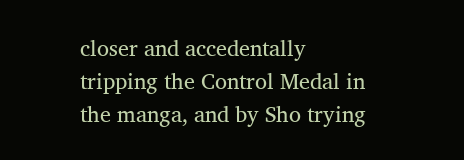closer and accedentally tripping the Control Medal in the manga, and by Sho trying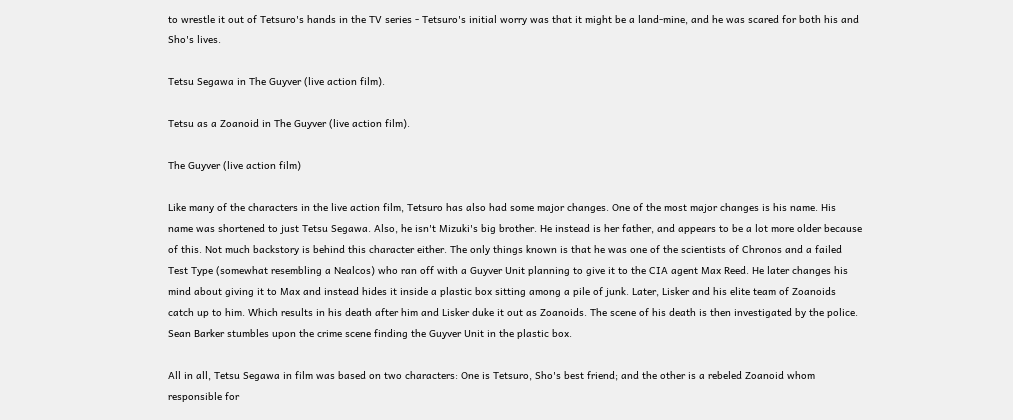to wrestle it out of Tetsuro's hands in the TV series - Tetsuro's initial worry was that it might be a land-mine, and he was scared for both his and Sho's lives.

Tetsu Segawa in The Guyver (live action film).

Tetsu as a Zoanoid in The Guyver (live action film).

The Guyver (live action film)

Like many of the characters in the live action film, Tetsuro has also had some major changes. One of the most major changes is his name. His name was shortened to just Tetsu Segawa. Also, he isn't Mizuki's big brother. He instead is her father, and appears to be a lot more older because of this. Not much backstory is behind this character either. The only things known is that he was one of the scientists of Chronos and a failed Test Type (somewhat resembling a Nealcos) who ran off with a Guyver Unit planning to give it to the CIA agent Max Reed. He later changes his mind about giving it to Max and instead hides it inside a plastic box sitting among a pile of junk. Later, Lisker and his elite team of Zoanoids catch up to him. Which results in his death after him and Lisker duke it out as Zoanoids. The scene of his death is then investigated by the police. Sean Barker stumbles upon the crime scene finding the Guyver Unit in the plastic box.

All in all, Tetsu Segawa in film was based on two characters: One is Tetsuro, Sho's best friend; and the other is a rebeled Zoanoid whom responsible for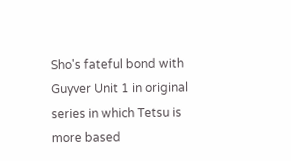Sho's fateful bond with Guyver Unit 1 in original series in which Tetsu is more based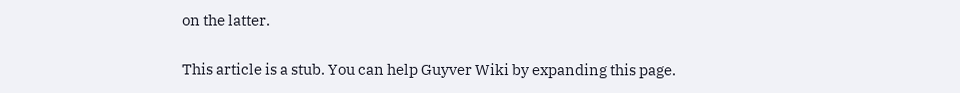on the latter.

This article is a stub. You can help Guyver Wiki by expanding this page.